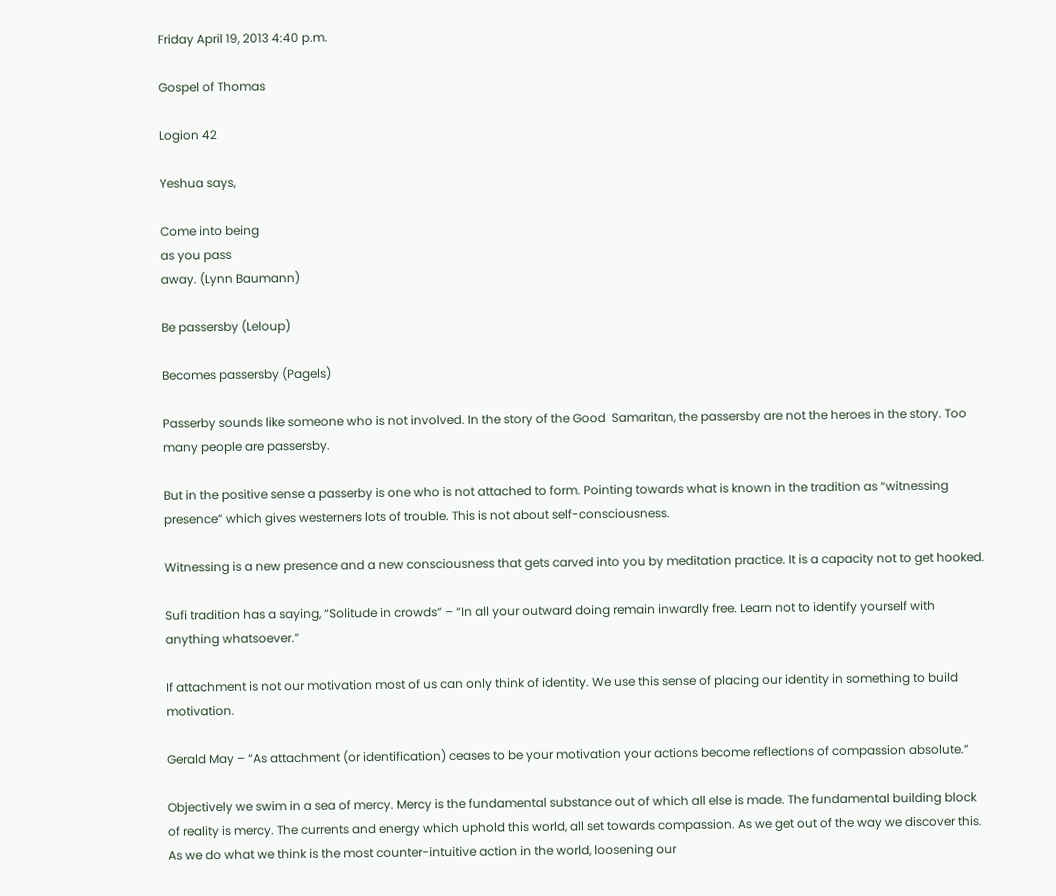Friday April 19, 2013 4:40 p.m.

Gospel of Thomas

Logion 42

Yeshua says,

Come into being
as you pass
away. (Lynn Baumann)

Be passersby (Leloup)

Becomes passersby (Pagels)

Passerby sounds like someone who is not involved. In the story of the Good  Samaritan, the passersby are not the heroes in the story. Too many people are passersby.

But in the positive sense a passerby is one who is not attached to form. Pointing towards what is known in the tradition as “witnessing presence” which gives westerners lots of trouble. This is not about self-consciousness.

Witnessing is a new presence and a new consciousness that gets carved into you by meditation practice. It is a capacity not to get hooked.

Sufi tradition has a saying, “Solitude in crowds” – “In all your outward doing remain inwardly free. Learn not to identify yourself with anything whatsoever.”

If attachment is not our motivation most of us can only think of identity. We use this sense of placing our identity in something to build motivation.

Gerald May – “As attachment (or identification) ceases to be your motivation your actions become reflections of compassion absolute.”

Objectively we swim in a sea of mercy. Mercy is the fundamental substance out of which all else is made. The fundamental building block of reality is mercy. The currents and energy which uphold this world, all set towards compassion. As we get out of the way we discover this. As we do what we think is the most counter-intuitive action in the world, loosening our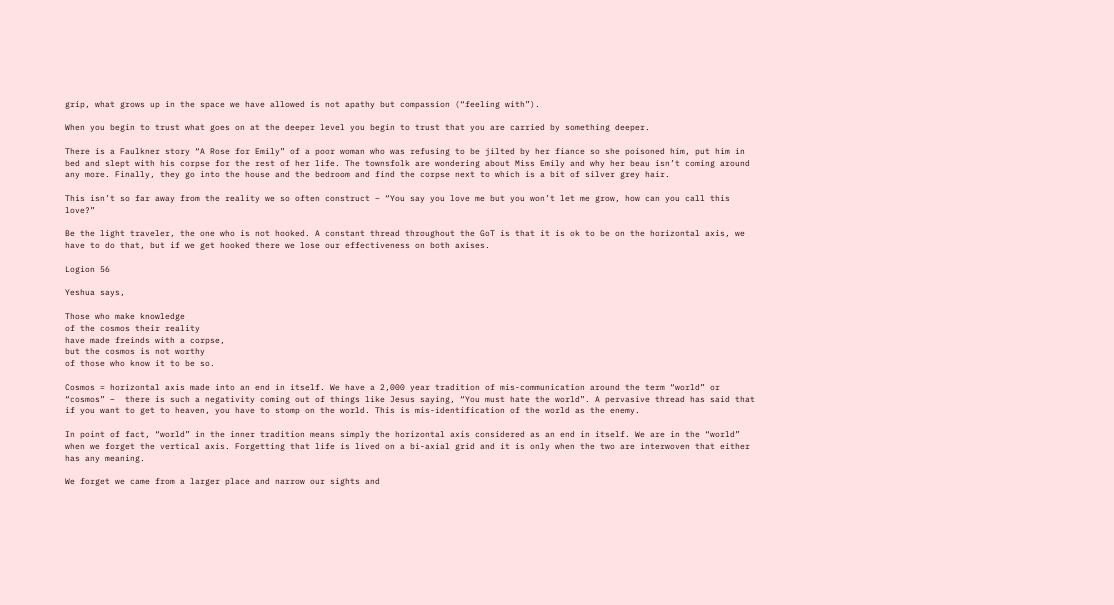grip, what grows up in the space we have allowed is not apathy but compassion (“feeling with”).

When you begin to trust what goes on at the deeper level you begin to trust that you are carried by something deeper.

There is a Faulkner story “A Rose for Emily” of a poor woman who was refusing to be jilted by her fiance so she poisoned him, put him in bed and slept with his corpse for the rest of her life. The townsfolk are wondering about Miss Emily and why her beau isn’t coming around any more. Finally, they go into the house and the bedroom and find the corpse next to which is a bit of silver grey hair.

This isn’t so far away from the reality we so often construct – “You say you love me but you won’t let me grow, how can you call this love?”

Be the light traveler, the one who is not hooked. A constant thread throughout the GoT is that it is ok to be on the horizontal axis, we have to do that, but if we get hooked there we lose our effectiveness on both axises.

Logion 56

Yeshua says,

Those who make knowledge
of the cosmos their reality
have made freinds with a corpse,
but the cosmos is not worthy
of those who know it to be so.

Cosmos = horizontal axis made into an end in itself. We have a 2,000 year tradition of mis-communication around the term “world” or “cosmos” –  there is such a negativity coming out of things like Jesus saying, “You must hate the world”. A pervasive thread has said that if you want to get to heaven, you have to stomp on the world. This is mis-identification of the world as the enemy.

In point of fact, “world” in the inner tradition means simply the horizontal axis considered as an end in itself. We are in the “world” when we forget the vertical axis. Forgetting that life is lived on a bi-axial grid and it is only when the two are interwoven that either has any meaning.

We forget we came from a larger place and narrow our sights and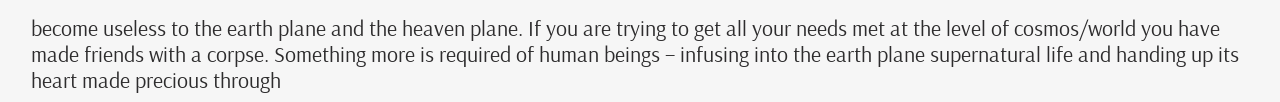become useless to the earth plane and the heaven plane. If you are trying to get all your needs met at the level of cosmos/world you have made friends with a corpse. Something more is required of human beings – infusing into the earth plane supernatural life and handing up its heart made precious through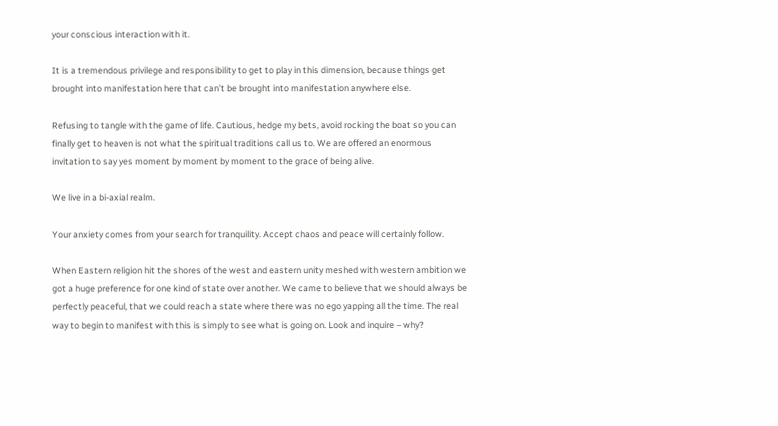your conscious interaction with it.

It is a tremendous privilege and responsibility to get to play in this dimension, because things get brought into manifestation here that can’t be brought into manifestation anywhere else.

Refusing to tangle with the game of life. Cautious, hedge my bets, avoid rocking the boat so you can finally get to heaven is not what the spiritual traditions call us to. We are offered an enormous invitation to say yes moment by moment by moment to the grace of being alive.

We live in a bi-axial realm.

Your anxiety comes from your search for tranquility. Accept chaos and peace will certainly follow.

When Eastern religion hit the shores of the west and eastern unity meshed with western ambition we got a huge preference for one kind of state over another. We came to believe that we should always be perfectly peaceful, that we could reach a state where there was no ego yapping all the time. The real way to begin to manifest with this is simply to see what is going on. Look and inquire – why?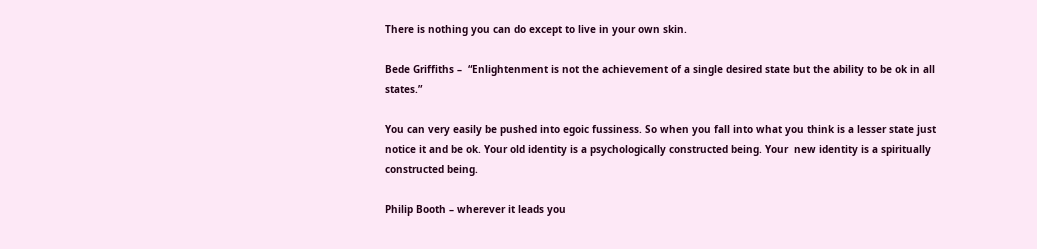There is nothing you can do except to live in your own skin.

Bede Griffiths –  “Enlightenment is not the achievement of a single desired state but the ability to be ok in all states.”

You can very easily be pushed into egoic fussiness. So when you fall into what you think is a lesser state just notice it and be ok. Your old identity is a psychologically constructed being. Your  new identity is a spiritually constructed being.

Philip Booth – wherever it leads you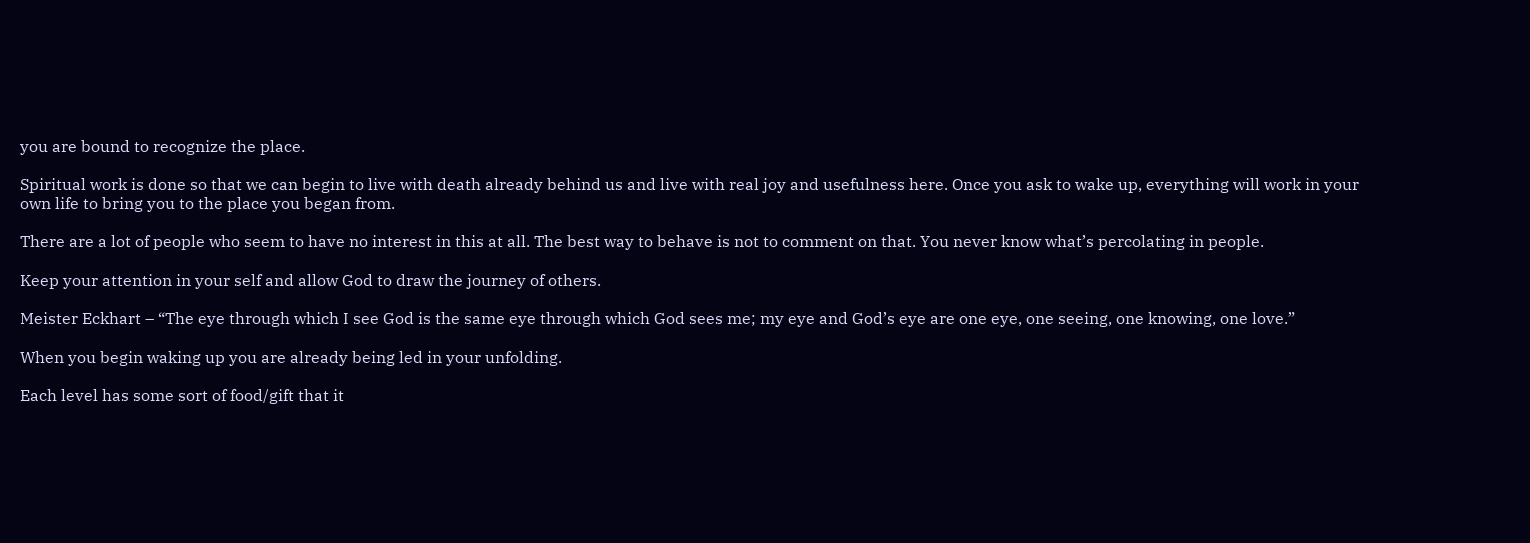you are bound to recognize the place.

Spiritual work is done so that we can begin to live with death already behind us and live with real joy and usefulness here. Once you ask to wake up, everything will work in your own life to bring you to the place you began from.

There are a lot of people who seem to have no interest in this at all. The best way to behave is not to comment on that. You never know what’s percolating in people.

Keep your attention in your self and allow God to draw the journey of others.

Meister Eckhart – “The eye through which I see God is the same eye through which God sees me; my eye and God’s eye are one eye, one seeing, one knowing, one love.”

When you begin waking up you are already being led in your unfolding.

Each level has some sort of food/gift that it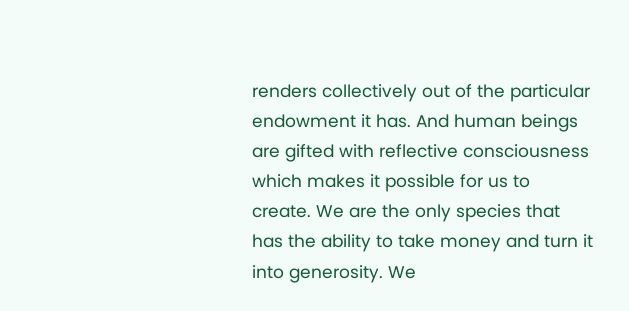renders collectively out of the particular endowment it has. And human beings are gifted with reflective consciousness which makes it possible for us to create. We are the only species that has the ability to take money and turn it into generosity. We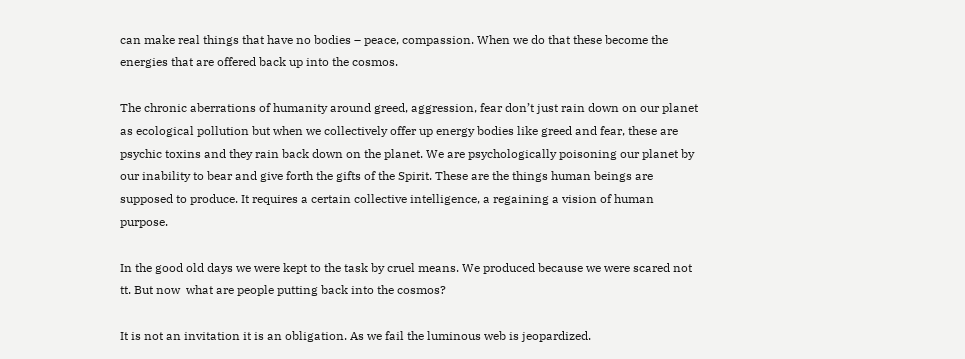can make real things that have no bodies – peace, compassion. When we do that these become the energies that are offered back up into the cosmos.

The chronic aberrations of humanity around greed, aggression, fear don’t just rain down on our planet as ecological pollution but when we collectively offer up energy bodies like greed and fear, these are psychic toxins and they rain back down on the planet. We are psychologically poisoning our planet by our inability to bear and give forth the gifts of the Spirit. These are the things human beings are supposed to produce. It requires a certain collective intelligence, a regaining a vision of human purpose.

In the good old days we were kept to the task by cruel means. We produced because we were scared not tt. But now  what are people putting back into the cosmos?

It is not an invitation it is an obligation. As we fail the luminous web is jeopardized.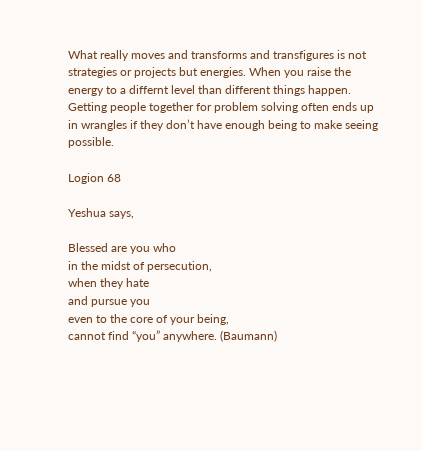What really moves and transforms and transfigures is not strategies or projects but energies. When you raise the energy to a differnt level than different things happen. Getting people together for problem solving often ends up in wrangles if they don’t have enough being to make seeing possible.

Logion 68

Yeshua says,

Blessed are you who
in the midst of persecution,
when they hate
and pursue you
even to the core of your being,
cannot find “you” anywhere. (Baumann)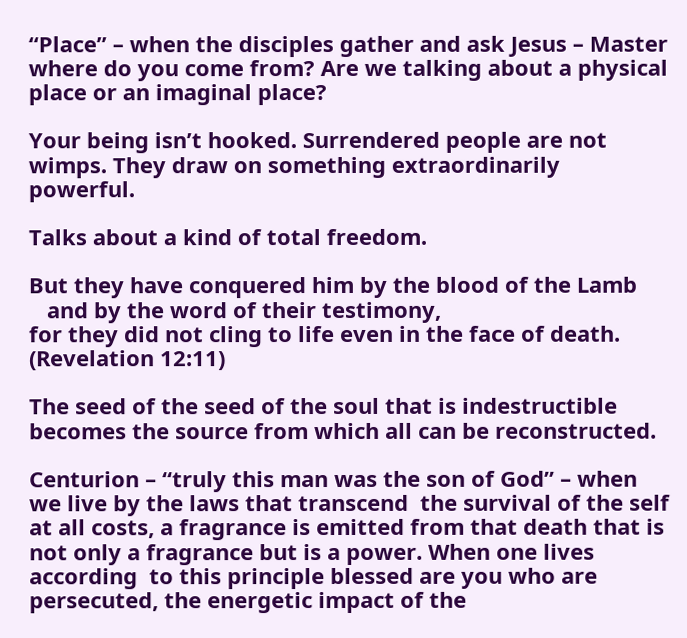“Place” – when the disciples gather and ask Jesus – Master where do you come from? Are we talking about a physical place or an imaginal place?

Your being isn’t hooked. Surrendered people are not wimps. They draw on something extraordinarily powerful.

Talks about a kind of total freedom.

But they have conquered him by the blood of the Lamb
   and by the word of their testimony,
for they did not cling to life even in the face of death. (Revelation 12:11)

The seed of the seed of the soul that is indestructible becomes the source from which all can be reconstructed.

Centurion – “truly this man was the son of God” – when we live by the laws that transcend  the survival of the self at all costs, a fragrance is emitted from that death that is not only a fragrance but is a power. When one lives according  to this principle blessed are you who are persecuted, the energetic impact of the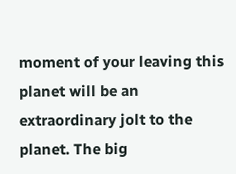moment of your leaving this planet will be an extraordinary jolt to the planet. The big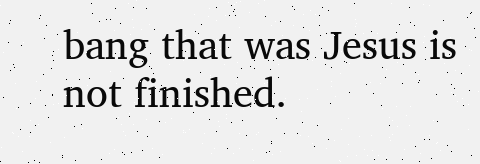bang that was Jesus is not finished.